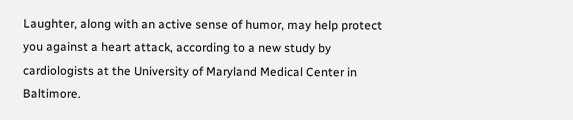Laughter, along with an active sense of humor, may help protect you against a heart attack, according to a new study by cardiologists at the University of Maryland Medical Center in Baltimore.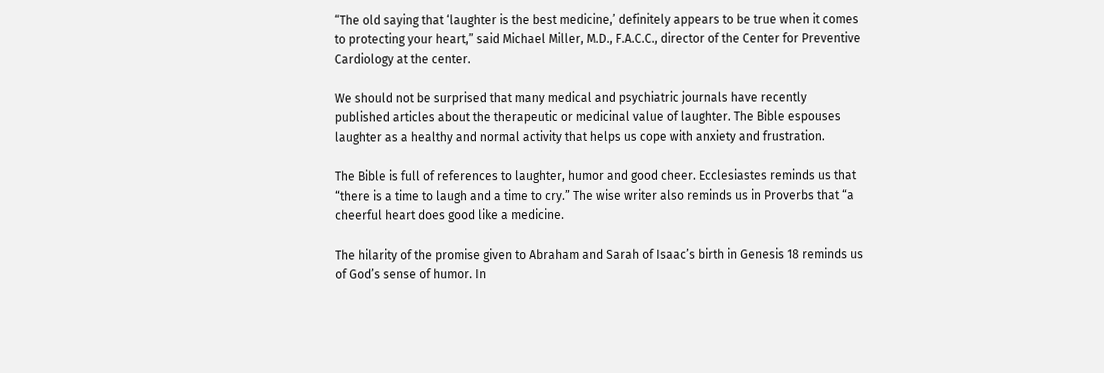“The old saying that ‘laughter is the best medicine,’ definitely appears to be true when it comes to protecting your heart,” said Michael Miller, M.D., F.A.C.C., director of the Center for Preventive Cardiology at the center.

We should not be surprised that many medical and psychiatric journals have recently published articles about the therapeutic or medicinal value of laughter. The Bible espouses laughter as a healthy and normal activity that helps us cope with anxiety and frustration.

The Bible is full of references to laughter, humor and good cheer. Ecclesiastes reminds us that “there is a time to laugh and a time to cry.” The wise writer also reminds us in Proverbs that “a cheerful heart does good like a medicine.

The hilarity of the promise given to Abraham and Sarah of Isaac’s birth in Genesis 18 reminds us of God’s sense of humor. In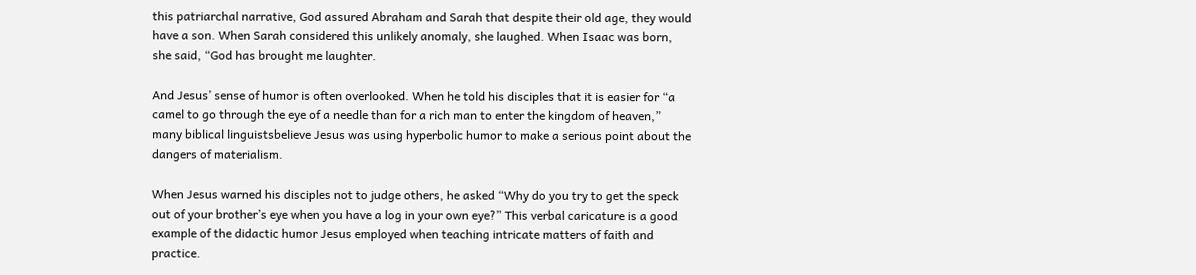this patriarchal narrative, God assured Abraham and Sarah that despite their old age, they would have a son. When Sarah considered this unlikely anomaly, she laughed. When Isaac was born, she said, “God has brought me laughter.

And Jesus’ sense of humor is often overlooked. When he told his disciples that it is easier for “a camel to go through the eye of a needle than for a rich man to enter the kingdom of heaven,” many biblical linguistsbelieve Jesus was using hyperbolic humor to make a serious point about the dangers of materialism.

When Jesus warned his disciples not to judge others, he asked “Why do you try to get the speck out of your brother’s eye when you have a log in your own eye?” This verbal caricature is a good example of the didactic humor Jesus employed when teaching intricate matters of faith and practice.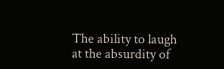The ability to laugh at the absurdity of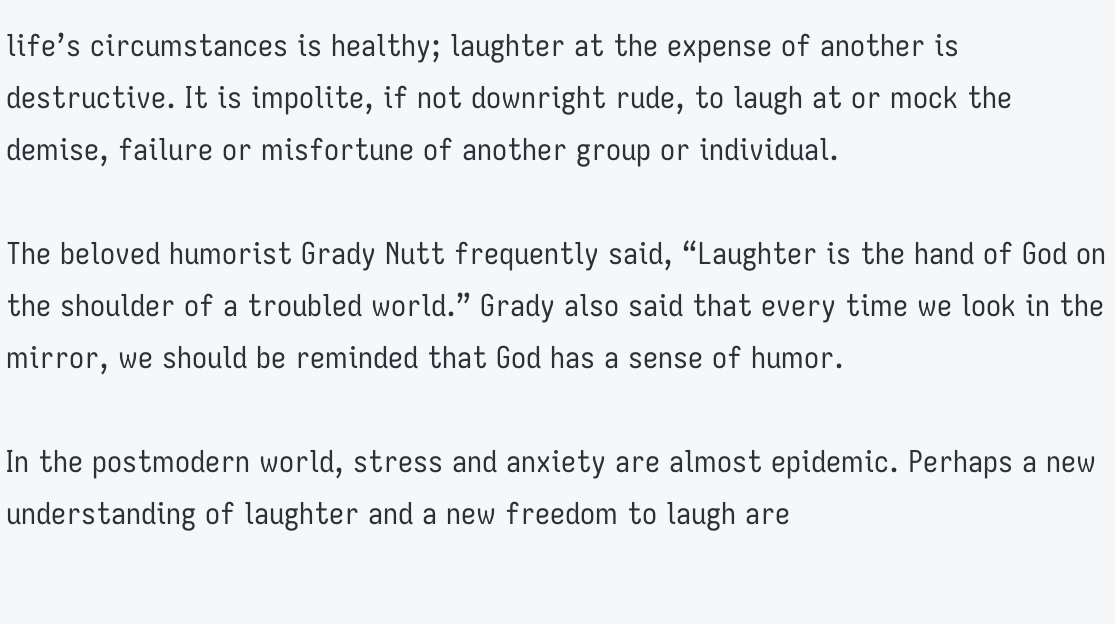life’s circumstances is healthy; laughter at the expense of another is destructive. It is impolite, if not downright rude, to laugh at or mock the demise, failure or misfortune of another group or individual.

The beloved humorist Grady Nutt frequently said, “Laughter is the hand of God on the shoulder of a troubled world.” Grady also said that every time we look in the mirror, we should be reminded that God has a sense of humor.

In the postmodern world, stress and anxiety are almost epidemic. Perhaps a new understanding of laughter and a new freedom to laugh are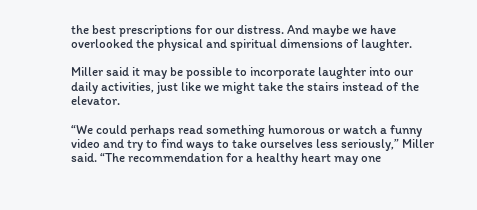the best prescriptions for our distress. And maybe we have overlooked the physical and spiritual dimensions of laughter.

Miller said it may be possible to incorporate laughter into our daily activities, just like we might take the stairs instead of the elevator.

“We could perhaps read something humorous or watch a funny video and try to find ways to take ourselves less seriously,” Miller said. “The recommendation for a healthy heart may one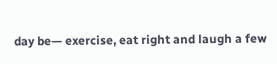day be— exercise, eat right and laugh a few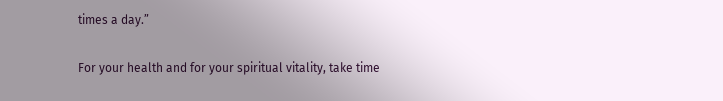times a day.”

For your health and for your spiritual vitality, take time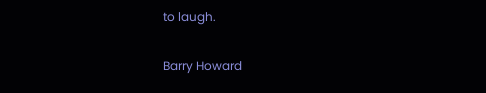to laugh.

Barry Howard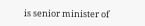is senior minister of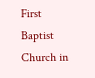First Baptist Church in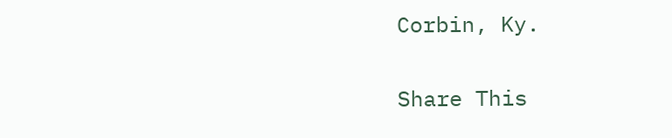Corbin, Ky.

Share This